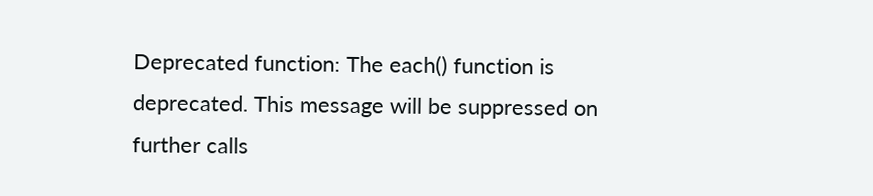Deprecated function: The each() function is deprecated. This message will be suppressed on further calls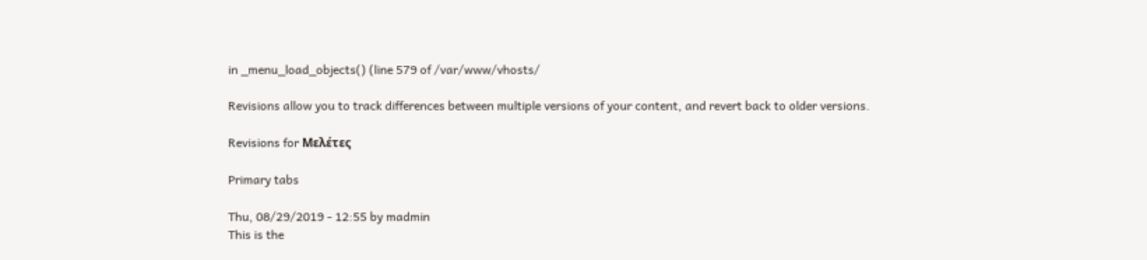in _menu_load_objects() (line 579 of /var/www/vhosts/

Revisions allow you to track differences between multiple versions of your content, and revert back to older versions.

Revisions for Μελέτες

Primary tabs

Thu, 08/29/2019 - 12:55 by madmin
This is the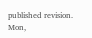published revision.
Mon,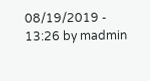08/19/2019 - 13:26 by madmin